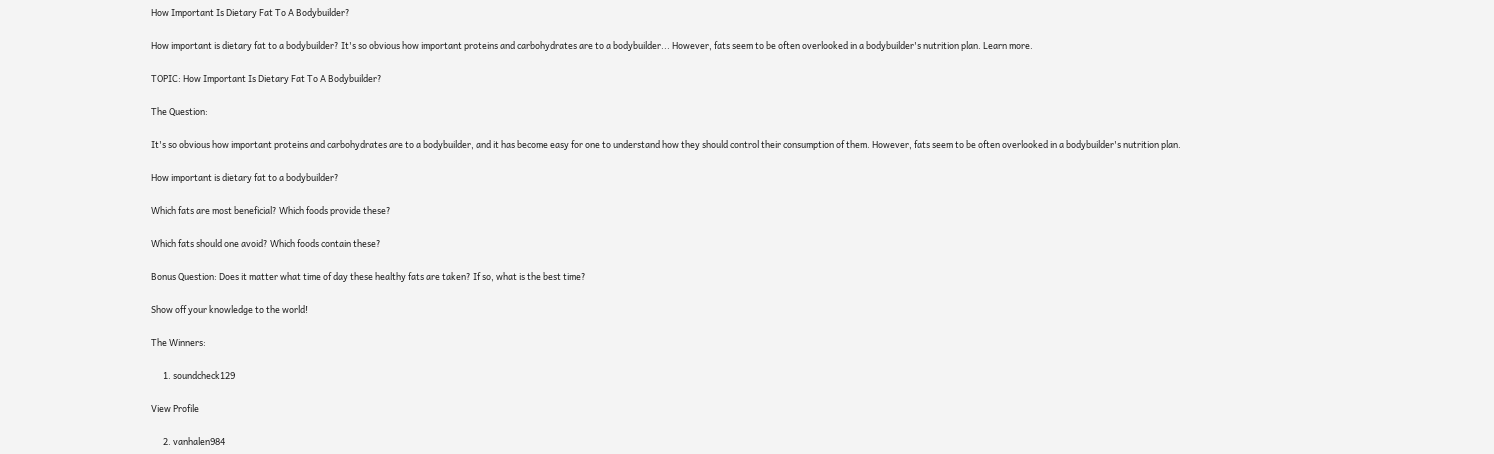How Important Is Dietary Fat To A Bodybuilder?

How important is dietary fat to a bodybuilder? It's so obvious how important proteins and carbohydrates are to a bodybuilder... However, fats seem to be often overlooked in a bodybuilder's nutrition plan. Learn more.

TOPIC: How Important Is Dietary Fat To A Bodybuilder?

The Question:

It's so obvious how important proteins and carbohydrates are to a bodybuilder, and it has become easy for one to understand how they should control their consumption of them. However, fats seem to be often overlooked in a bodybuilder's nutrition plan.

How important is dietary fat to a bodybuilder?

Which fats are most beneficial? Which foods provide these?

Which fats should one avoid? Which foods contain these?

Bonus Question: Does it matter what time of day these healthy fats are taken? If so, what is the best time?

Show off your knowledge to the world!

The Winners:

      1. soundcheck129

View Profile

      2. vanhalen984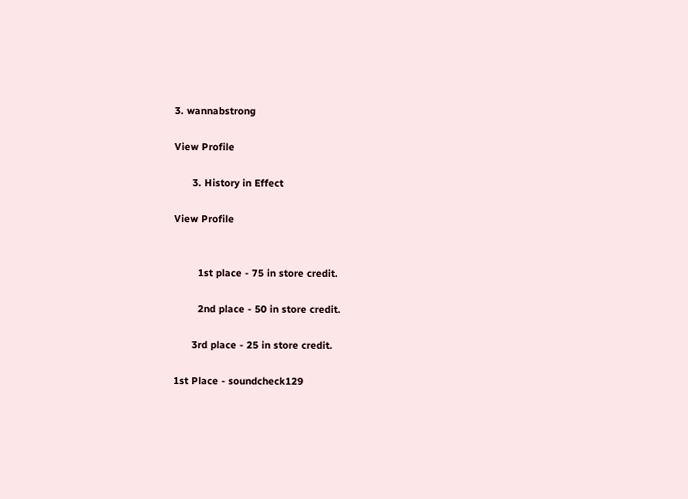3. wannabstrong

View Profile

      3. History in Effect

View Profile


        1st place - 75 in store credit.

        2nd place - 50 in store credit.

      3rd place - 25 in store credit.

1st Place - soundcheck129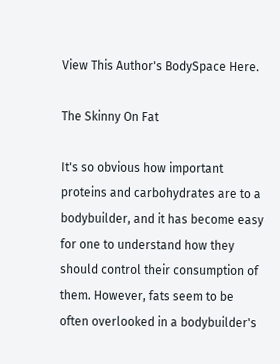View This Author's BodySpace Here.

The Skinny On Fat

It's so obvious how important proteins and carbohydrates are to a bodybuilder, and it has become easy for one to understand how they should control their consumption of them. However, fats seem to be often overlooked in a bodybuilder's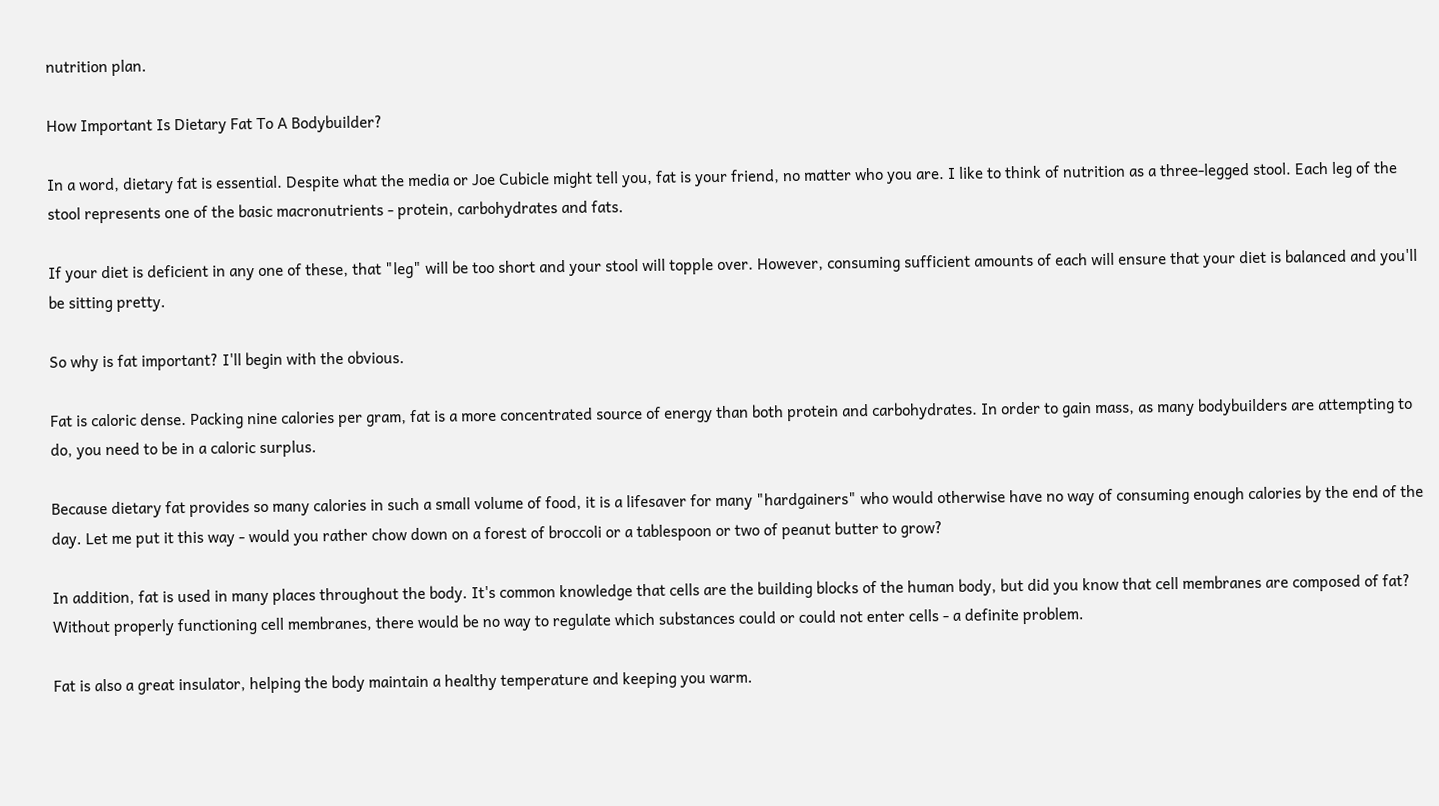nutrition plan.

How Important Is Dietary Fat To A Bodybuilder?

In a word, dietary fat is essential. Despite what the media or Joe Cubicle might tell you, fat is your friend, no matter who you are. I like to think of nutrition as a three-legged stool. Each leg of the stool represents one of the basic macronutrients - protein, carbohydrates and fats.

If your diet is deficient in any one of these, that "leg" will be too short and your stool will topple over. However, consuming sufficient amounts of each will ensure that your diet is balanced and you'll be sitting pretty.

So why is fat important? I'll begin with the obvious.

Fat is caloric dense. Packing nine calories per gram, fat is a more concentrated source of energy than both protein and carbohydrates. In order to gain mass, as many bodybuilders are attempting to do, you need to be in a caloric surplus.

Because dietary fat provides so many calories in such a small volume of food, it is a lifesaver for many "hardgainers" who would otherwise have no way of consuming enough calories by the end of the day. Let me put it this way - would you rather chow down on a forest of broccoli or a tablespoon or two of peanut butter to grow?

In addition, fat is used in many places throughout the body. It's common knowledge that cells are the building blocks of the human body, but did you know that cell membranes are composed of fat? Without properly functioning cell membranes, there would be no way to regulate which substances could or could not enter cells - a definite problem.

Fat is also a great insulator, helping the body maintain a healthy temperature and keeping you warm.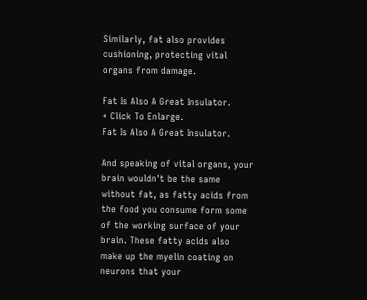Similarly, fat also provides cushioning, protecting vital organs from damage.

Fat Is Also A Great Insulator.
+ Click To Enlarge.
Fat Is Also A Great Insulator.

And speaking of vital organs, your brain wouldn't be the same without fat, as fatty acids from the food you consume form some of the working surface of your brain. These fatty acids also make up the myelin coating on neurons that your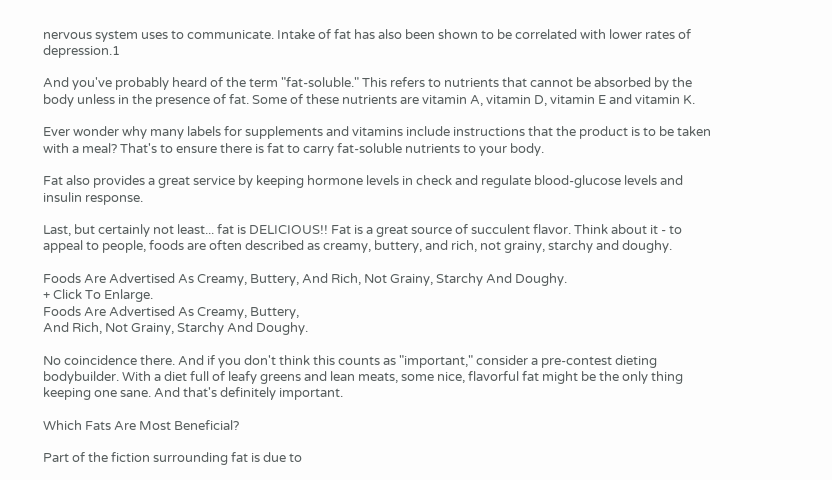nervous system uses to communicate. Intake of fat has also been shown to be correlated with lower rates of depression.1

And you've probably heard of the term "fat-soluble." This refers to nutrients that cannot be absorbed by the body unless in the presence of fat. Some of these nutrients are vitamin A, vitamin D, vitamin E and vitamin K.

Ever wonder why many labels for supplements and vitamins include instructions that the product is to be taken with a meal? That's to ensure there is fat to carry fat-soluble nutrients to your body.

Fat also provides a great service by keeping hormone levels in check and regulate blood-glucose levels and insulin response.

Last, but certainly not least... fat is DELICIOUS!! Fat is a great source of succulent flavor. Think about it - to appeal to people, foods are often described as creamy, buttery, and rich, not grainy, starchy and doughy.

Foods Are Advertised As Creamy, Buttery, And Rich, Not Grainy, Starchy And Doughy.
+ Click To Enlarge.
Foods Are Advertised As Creamy, Buttery,
And Rich, Not Grainy, Starchy And Doughy.

No coincidence there. And if you don't think this counts as "important," consider a pre-contest dieting bodybuilder. With a diet full of leafy greens and lean meats, some nice, flavorful fat might be the only thing keeping one sane. And that's definitely important.

Which Fats Are Most Beneficial?

Part of the fiction surrounding fat is due to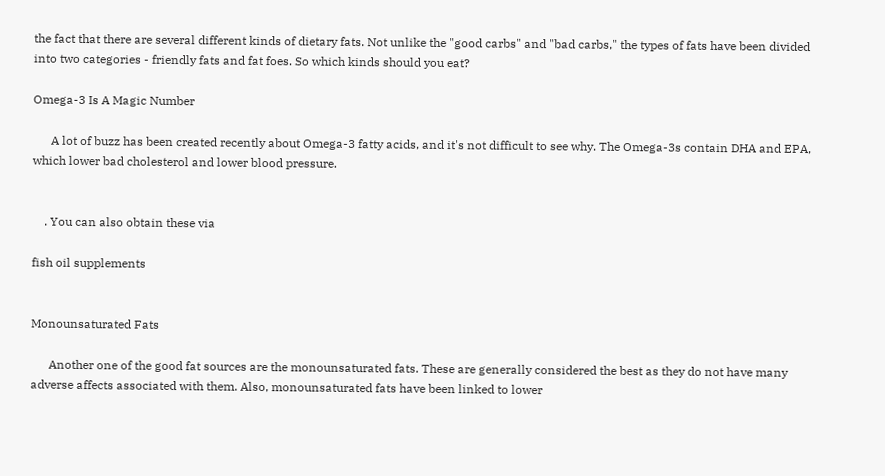the fact that there are several different kinds of dietary fats. Not unlike the "good carbs" and "bad carbs," the types of fats have been divided into two categories - friendly fats and fat foes. So which kinds should you eat?

Omega-3 Is A Magic Number

      A lot of buzz has been created recently about Omega-3 fatty acids, and it's not difficult to see why. The Omega-3s contain DHA and EPA, which lower bad cholesterol and lower blood pressure.


    . You can also obtain these via

fish oil supplements


Monounsaturated Fats

      Another one of the good fat sources are the monounsaturated fats. These are generally considered the best as they do not have many adverse affects associated with them. Also, monounsaturated fats have been linked to lower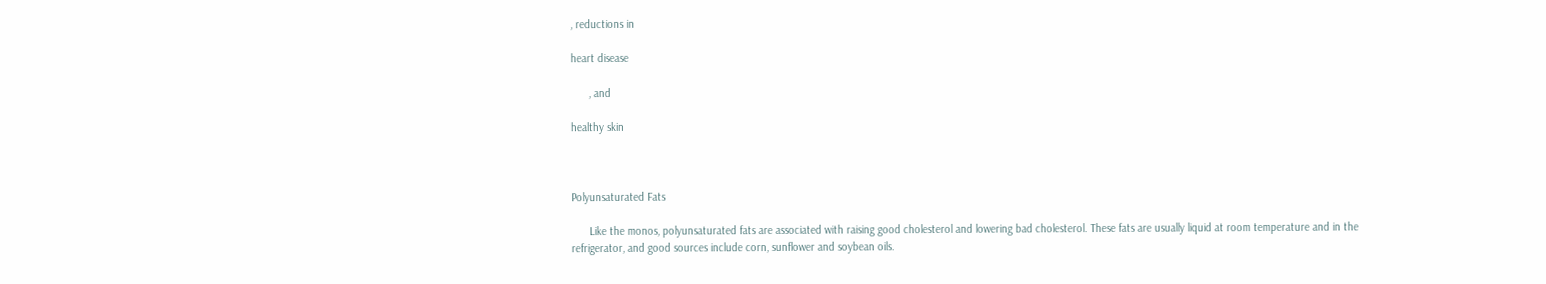, reductions in

heart disease

      , and

healthy skin



Polyunsaturated Fats

      Like the monos, polyunsaturated fats are associated with raising good cholesterol and lowering bad cholesterol. These fats are usually liquid at room temperature and in the refrigerator, and good sources include corn, sunflower and soybean oils.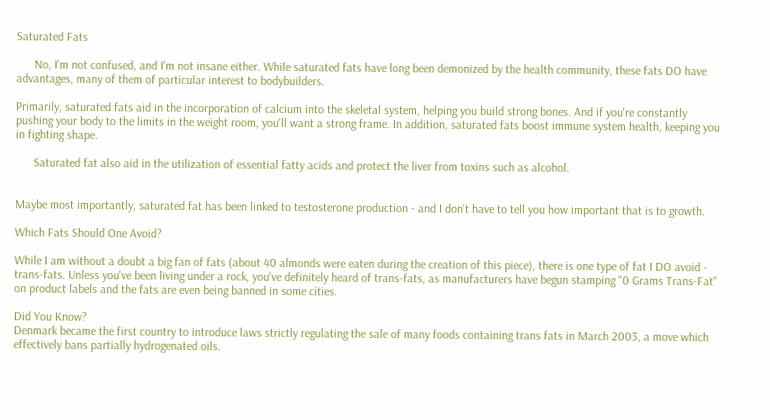Saturated Fats

      No, I'm not confused, and I'm not insane either. While saturated fats have long been demonized by the health community, these fats DO have advantages, many of them of particular interest to bodybuilders.

Primarily, saturated fats aid in the incorporation of calcium into the skeletal system, helping you build strong bones. And if you're constantly pushing your body to the limits in the weight room, you'll want a strong frame. In addition, saturated fats boost immune system health, keeping you in fighting shape.

      Saturated fat also aid in the utilization of essential fatty acids and protect the liver from toxins such as alcohol.


Maybe most importantly, saturated fat has been linked to testosterone production - and I don't have to tell you how important that is to growth.

Which Fats Should One Avoid?

While I am without a doubt a big fan of fats (about 40 almonds were eaten during the creation of this piece), there is one type of fat I DO avoid - trans-fats. Unless you've been living under a rock, you've definitely heard of trans-fats, as manufacturers have begun stamping "0 Grams Trans-Fat" on product labels and the fats are even being banned in some cities.

Did You Know?
Denmark became the first country to introduce laws strictly regulating the sale of many foods containing trans fats in March 2003, a move which effectively bans partially hydrogenated oils.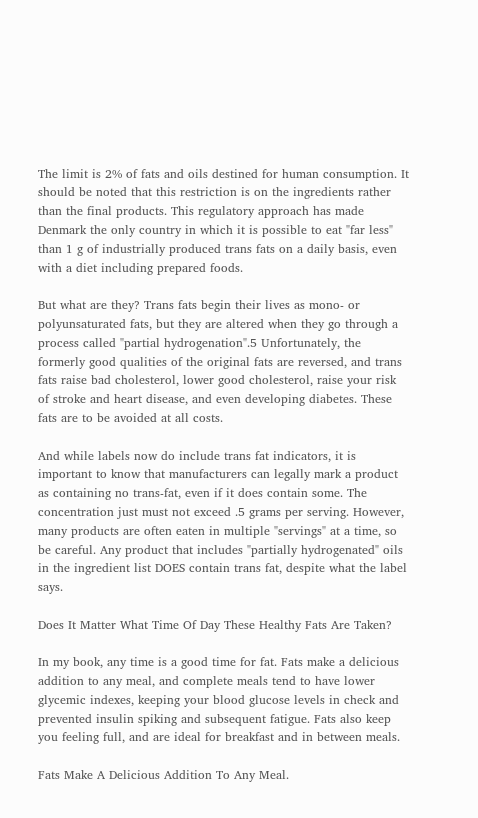The limit is 2% of fats and oils destined for human consumption. It should be noted that this restriction is on the ingredients rather than the final products. This regulatory approach has made Denmark the only country in which it is possible to eat "far less" than 1 g of industrially produced trans fats on a daily basis, even with a diet including prepared foods.

But what are they? Trans fats begin their lives as mono- or polyunsaturated fats, but they are altered when they go through a process called "partial hydrogenation".5 Unfortunately, the formerly good qualities of the original fats are reversed, and trans fats raise bad cholesterol, lower good cholesterol, raise your risk of stroke and heart disease, and even developing diabetes. These fats are to be avoided at all costs.

And while labels now do include trans fat indicators, it is important to know that manufacturers can legally mark a product as containing no trans-fat, even if it does contain some. The concentration just must not exceed .5 grams per serving. However, many products are often eaten in multiple "servings" at a time, so be careful. Any product that includes "partially hydrogenated" oils in the ingredient list DOES contain trans fat, despite what the label says.

Does It Matter What Time Of Day These Healthy Fats Are Taken?

In my book, any time is a good time for fat. Fats make a delicious addition to any meal, and complete meals tend to have lower glycemic indexes, keeping your blood glucose levels in check and prevented insulin spiking and subsequent fatigue. Fats also keep you feeling full, and are ideal for breakfast and in between meals.

Fats Make A Delicious Addition To Any Meal.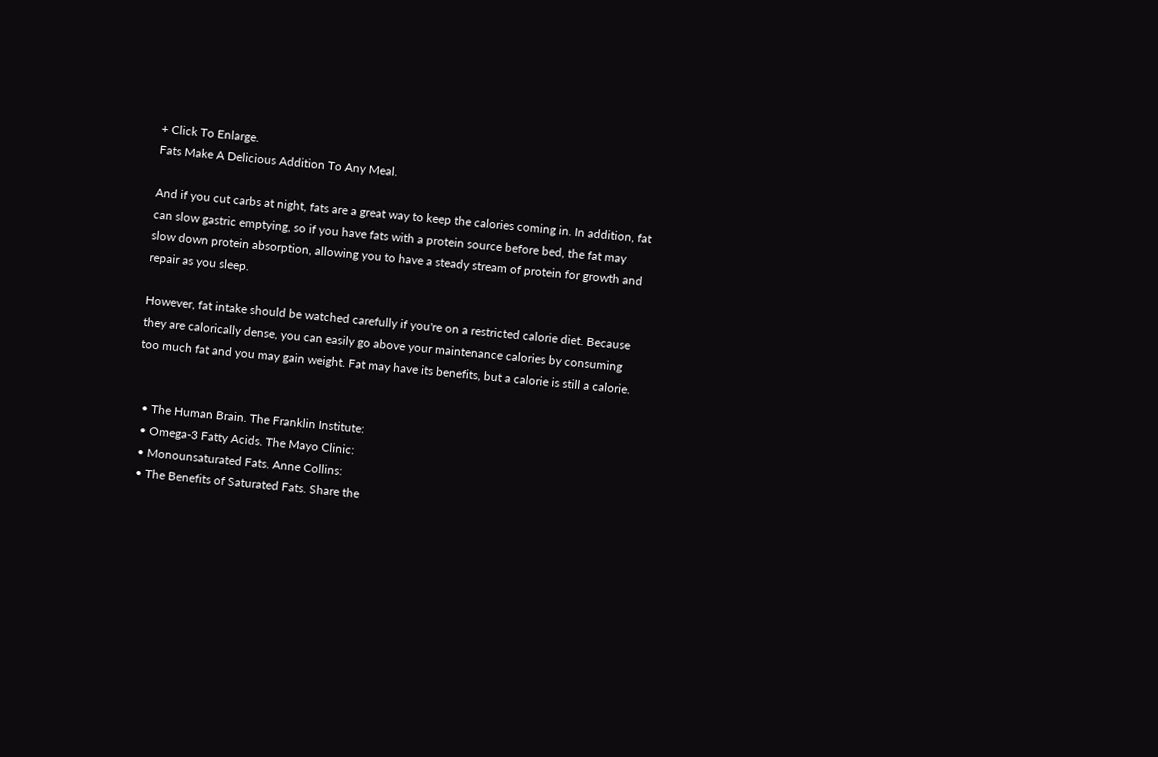+ Click To Enlarge.
Fats Make A Delicious Addition To Any Meal.

And if you cut carbs at night, fats are a great way to keep the calories coming in. In addition, fat can slow gastric emptying, so if you have fats with a protein source before bed, the fat may slow down protein absorption, allowing you to have a steady stream of protein for growth and repair as you sleep.

However, fat intake should be watched carefully if you're on a restricted calorie diet. Because they are calorically dense, you can easily go above your maintenance calories by consuming too much fat and you may gain weight. Fat may have its benefits, but a calorie is still a calorie.


  • The Human Brain. The Franklin Institute:
  • Omega-3 Fatty Acids. The Mayo Clinic:
  • Monounsaturated Fats. Anne Collins:
  • The Benefits of Saturated Fats. Share the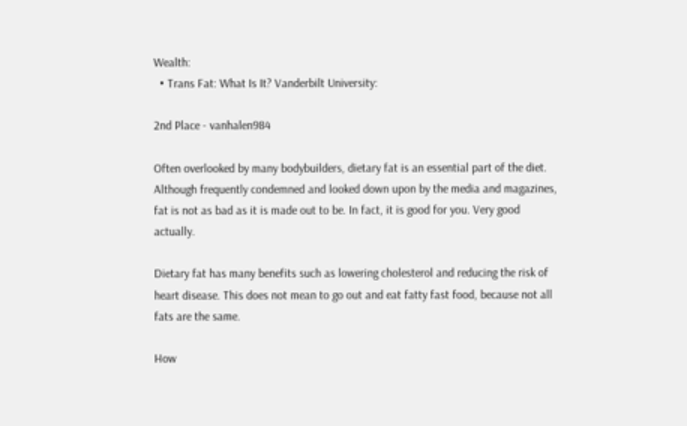Wealth:
  • Trans Fat: What Is It? Vanderbilt University:

2nd Place - vanhalen984

Often overlooked by many bodybuilders, dietary fat is an essential part of the diet. Although frequently condemned and looked down upon by the media and magazines, fat is not as bad as it is made out to be. In fact, it is good for you. Very good actually.

Dietary fat has many benefits such as lowering cholesterol and reducing the risk of heart disease. This does not mean to go out and eat fatty fast food, because not all fats are the same.

How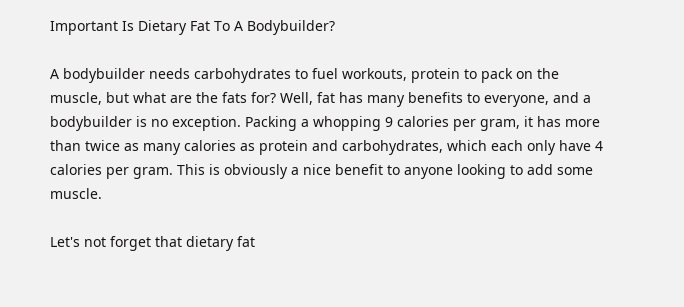Important Is Dietary Fat To A Bodybuilder?

A bodybuilder needs carbohydrates to fuel workouts, protein to pack on the muscle, but what are the fats for? Well, fat has many benefits to everyone, and a bodybuilder is no exception. Packing a whopping 9 calories per gram, it has more than twice as many calories as protein and carbohydrates, which each only have 4 calories per gram. This is obviously a nice benefit to anyone looking to add some muscle.

Let's not forget that dietary fat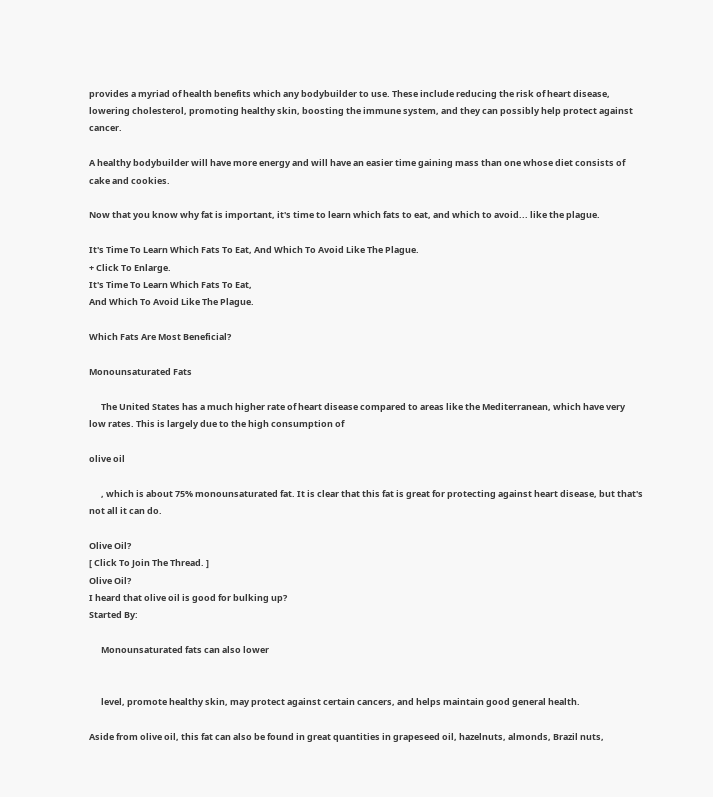provides a myriad of health benefits which any bodybuilder to use. These include reducing the risk of heart disease, lowering cholesterol, promoting healthy skin, boosting the immune system, and they can possibly help protect against cancer.

A healthy bodybuilder will have more energy and will have an easier time gaining mass than one whose diet consists of cake and cookies.

Now that you know why fat is important, it's time to learn which fats to eat, and which to avoid... like the plague.

It's Time To Learn Which Fats To Eat, And Which To Avoid Like The Plague.
+ Click To Enlarge.
It's Time To Learn Which Fats To Eat,
And Which To Avoid Like The Plague.

Which Fats Are Most Beneficial?

Monounsaturated Fats

      The United States has a much higher rate of heart disease compared to areas like the Mediterranean, which have very low rates. This is largely due to the high consumption of

olive oil

      , which is about 75% monounsaturated fat. It is clear that this fat is great for protecting against heart disease, but that's not all it can do.

Olive Oil?
[ Click To Join The Thread. ]
Olive Oil?
I heard that olive oil is good for bulking up?
Started By:

      Monounsaturated fats can also lower


      level, promote healthy skin, may protect against certain cancers, and helps maintain good general health.

Aside from olive oil, this fat can also be found in great quantities in grapeseed oil, hazelnuts, almonds, Brazil nuts,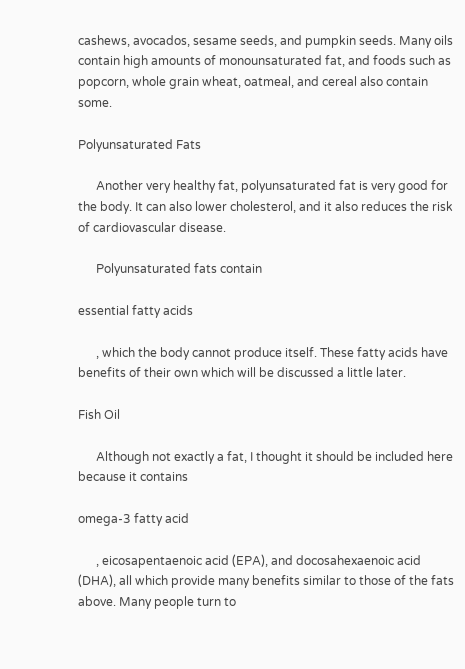cashews, avocados, sesame seeds, and pumpkin seeds. Many oils contain high amounts of monounsaturated fat, and foods such as popcorn, whole grain wheat, oatmeal, and cereal also contain some.

Polyunsaturated Fats

      Another very healthy fat, polyunsaturated fat is very good for the body. It can also lower cholesterol, and it also reduces the risk of cardiovascular disease.

      Polyunsaturated fats contain

essential fatty acids

      , which the body cannot produce itself. These fatty acids have benefits of their own which will be discussed a little later.

Fish Oil

      Although not exactly a fat, I thought it should be included here because it contains

omega-3 fatty acid

      , eicosapentaenoic acid (EPA), and docosahexaenoic acid (DHA), all which provide many benefits similar to those of the fats above. Many people turn to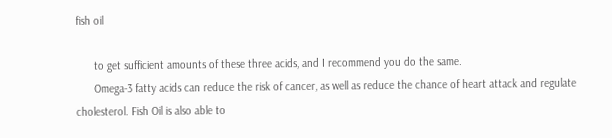fish oil

      to get sufficient amounts of these three acids, and I recommend you do the same.
      Omega-3 fatty acids can reduce the risk of cancer, as well as reduce the chance of heart attack and regulate cholesterol. Fish Oil is also able to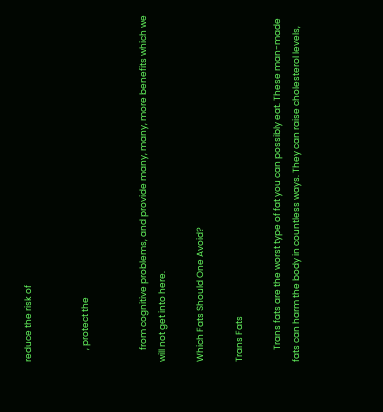reduce the risk of


      , protect the


      from cognitive problems, and provide many, many, more benefits which we will not get into here.

Which Fats Should One Avoid?

Trans Fats

      Trans fats are the worst type of fat you can possibly eat. These man-made fats can harm the body in countless ways. They can raise cholesterol levels,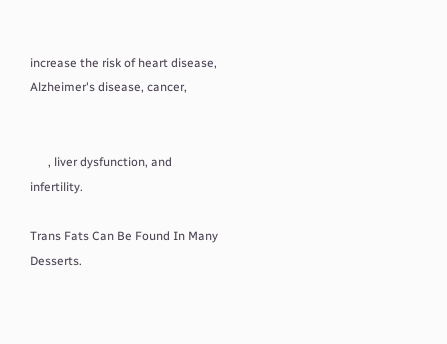increase the risk of heart disease, Alzheimer's disease, cancer,


      , liver dysfunction, and infertility.

Trans Fats Can Be Found In Many Desserts.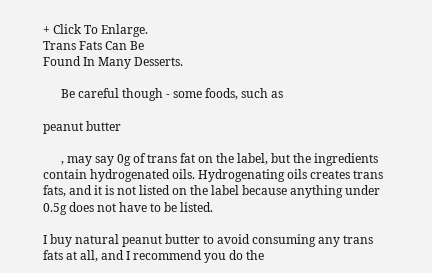+ Click To Enlarge.
Trans Fats Can Be
Found In Many Desserts.

      Be careful though - some foods, such as

peanut butter

      , may say 0g of trans fat on the label, but the ingredients contain hydrogenated oils. Hydrogenating oils creates trans fats, and it is not listed on the label because anything under 0.5g does not have to be listed.

I buy natural peanut butter to avoid consuming any trans fats at all, and I recommend you do the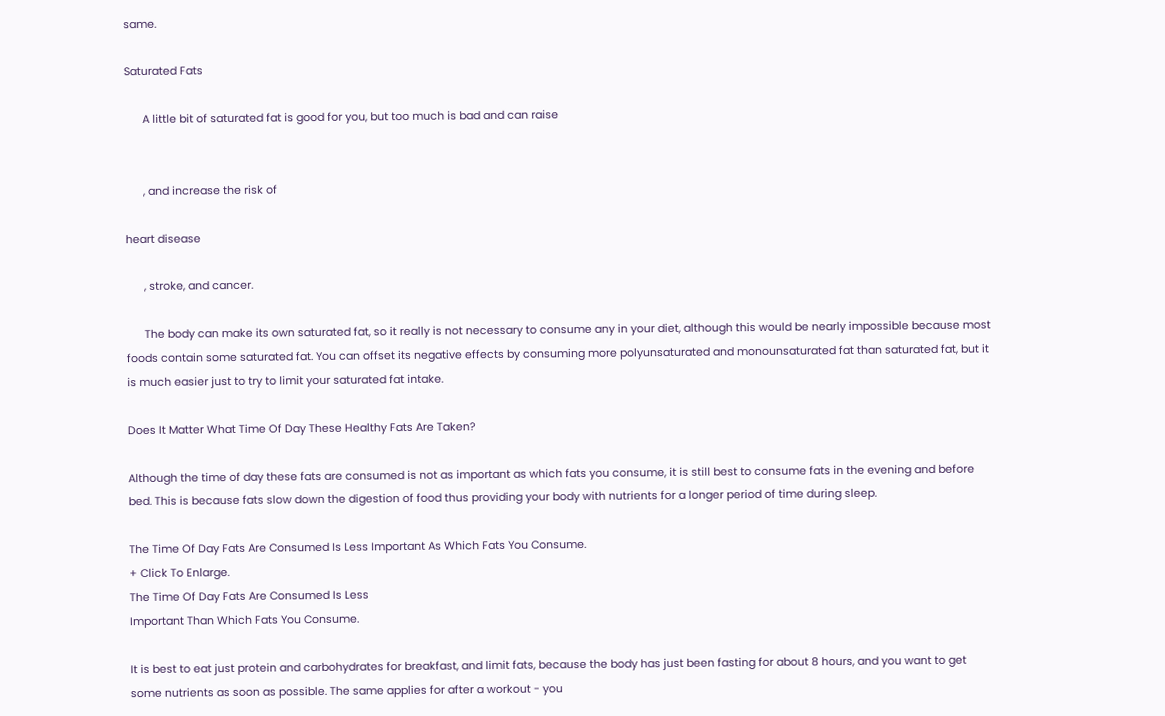same.

Saturated Fats

      A little bit of saturated fat is good for you, but too much is bad and can raise


      , and increase the risk of

heart disease

      , stroke, and cancer.

      The body can make its own saturated fat, so it really is not necessary to consume any in your diet, although this would be nearly impossible because most foods contain some saturated fat. You can offset its negative effects by consuming more polyunsaturated and monounsaturated fat than saturated fat, but it is much easier just to try to limit your saturated fat intake.

Does It Matter What Time Of Day These Healthy Fats Are Taken?

Although the time of day these fats are consumed is not as important as which fats you consume, it is still best to consume fats in the evening and before bed. This is because fats slow down the digestion of food thus providing your body with nutrients for a longer period of time during sleep.

The Time Of Day Fats Are Consumed Is Less Important As Which Fats You Consume.
+ Click To Enlarge.
The Time Of Day Fats Are Consumed Is Less
Important Than Which Fats You Consume.

It is best to eat just protein and carbohydrates for breakfast, and limit fats, because the body has just been fasting for about 8 hours, and you want to get some nutrients as soon as possible. The same applies for after a workout - you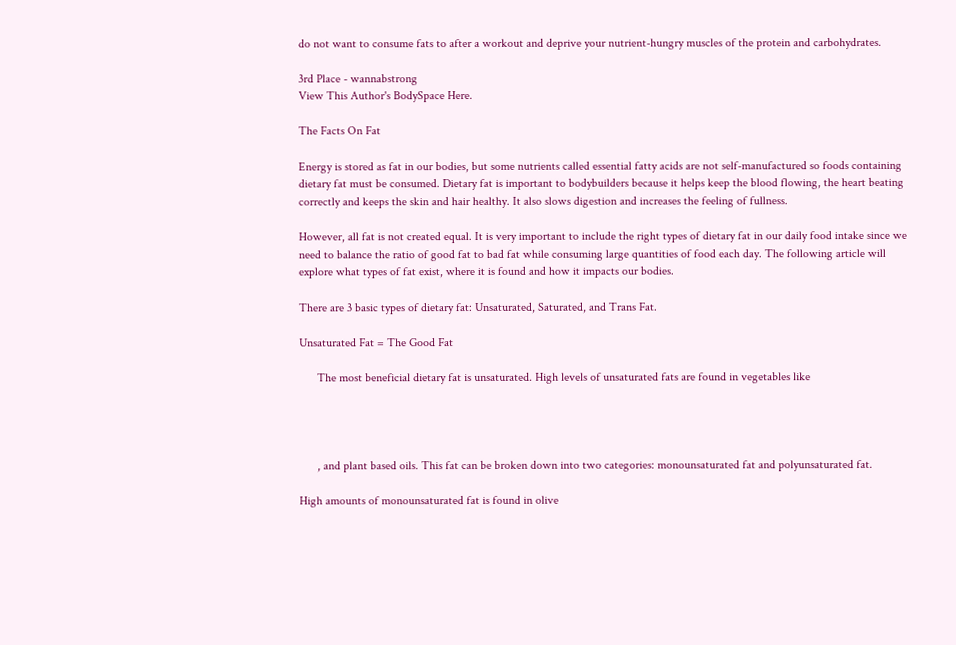do not want to consume fats to after a workout and deprive your nutrient-hungry muscles of the protein and carbohydrates.

3rd Place - wannabstrong
View This Author's BodySpace Here.

The Facts On Fat

Energy is stored as fat in our bodies, but some nutrients called essential fatty acids are not self-manufactured so foods containing dietary fat must be consumed. Dietary fat is important to bodybuilders because it helps keep the blood flowing, the heart beating correctly and keeps the skin and hair healthy. It also slows digestion and increases the feeling of fullness.

However, all fat is not created equal. It is very important to include the right types of dietary fat in our daily food intake since we need to balance the ratio of good fat to bad fat while consuming large quantities of food each day. The following article will explore what types of fat exist, where it is found and how it impacts our bodies.

There are 3 basic types of dietary fat: Unsaturated, Saturated, and Trans Fat.

Unsaturated Fat = The Good Fat

      The most beneficial dietary fat is unsaturated. High levels of unsaturated fats are found in vegetables like




      , and plant based oils. This fat can be broken down into two categories: monounsaturated fat and polyunsaturated fat.

High amounts of monounsaturated fat is found in olive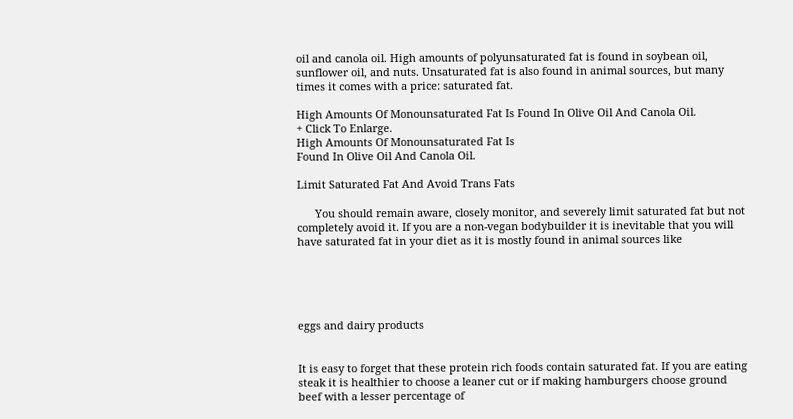oil and canola oil. High amounts of polyunsaturated fat is found in soybean oil, sunflower oil, and nuts. Unsaturated fat is also found in animal sources, but many times it comes with a price: saturated fat.

High Amounts Of Monounsaturated Fat Is Found In Olive Oil And Canola Oil.
+ Click To Enlarge.
High Amounts Of Monounsaturated Fat Is
Found In Olive Oil And Canola Oil.

Limit Saturated Fat And Avoid Trans Fats

      You should remain aware, closely monitor, and severely limit saturated fat but not completely avoid it. If you are a non-vegan bodybuilder it is inevitable that you will have saturated fat in your diet as it is mostly found in animal sources like





eggs and dairy products


It is easy to forget that these protein rich foods contain saturated fat. If you are eating steak it is healthier to choose a leaner cut or if making hamburgers choose ground beef with a lesser percentage of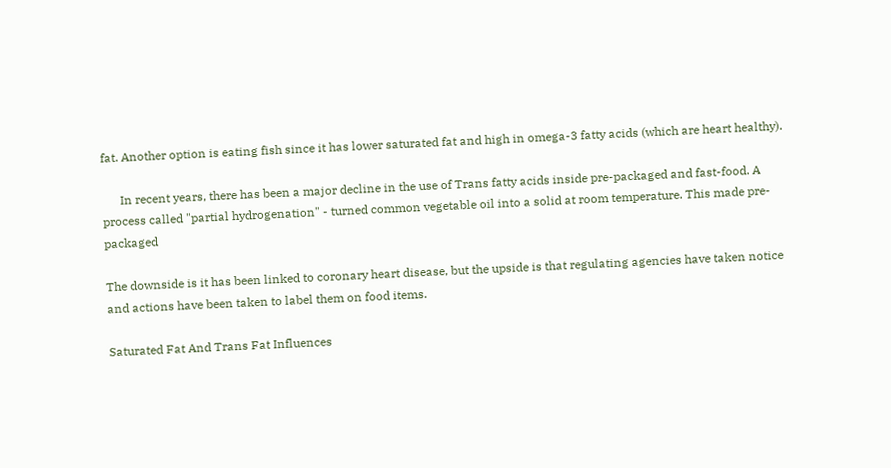fat. Another option is eating fish since it has lower saturated fat and high in omega-3 fatty acids (which are heart healthy).

      In recent years, there has been a major decline in the use of Trans fatty acids inside pre-packaged and fast-food. A process called "partial hydrogenation" - turned common vegetable oil into a solid at room temperature. This made pre-packaged

The downside is it has been linked to coronary heart disease, but the upside is that regulating agencies have taken notice and actions have been taken to label them on food items.

Saturated Fat And Trans Fat Influences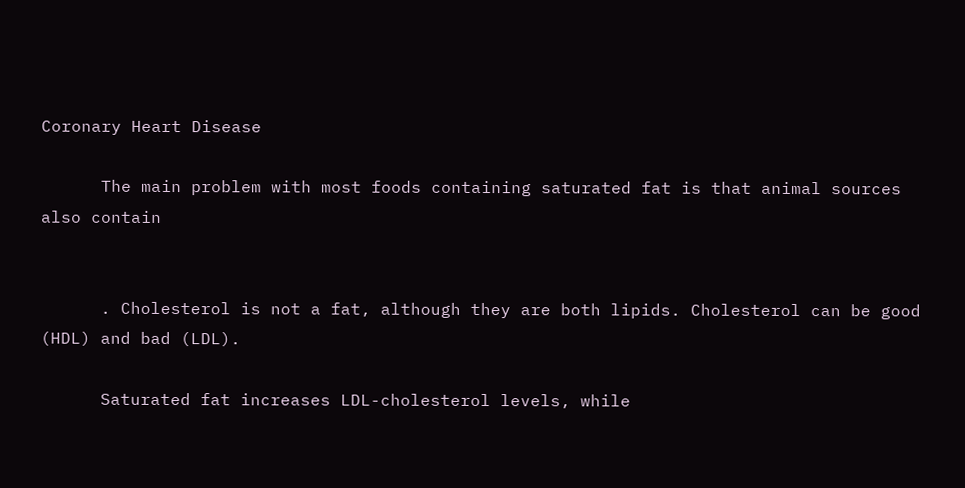Coronary Heart Disease

      The main problem with most foods containing saturated fat is that animal sources also contain


      . Cholesterol is not a fat, although they are both lipids. Cholesterol can be good (HDL) and bad (LDL).

      Saturated fat increases LDL-cholesterol levels, while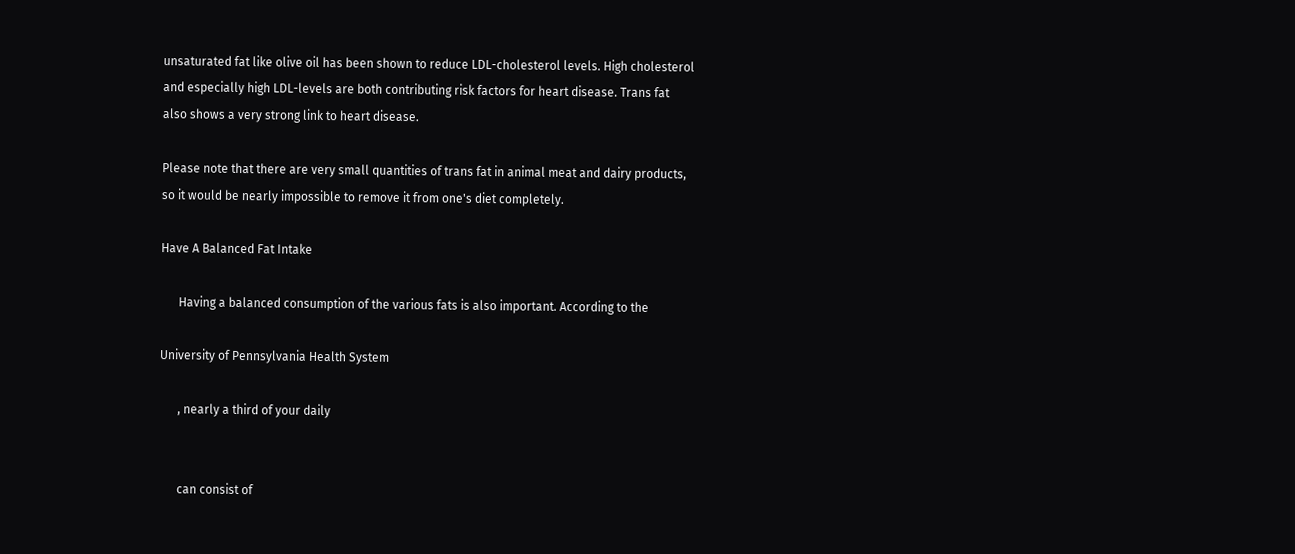unsaturated fat like olive oil has been shown to reduce LDL-cholesterol levels. High cholesterol and especially high LDL-levels are both contributing risk factors for heart disease. Trans fat also shows a very strong link to heart disease.

Please note that there are very small quantities of trans fat in animal meat and dairy products, so it would be nearly impossible to remove it from one's diet completely.

Have A Balanced Fat Intake

      Having a balanced consumption of the various fats is also important. According to the

University of Pennsylvania Health System

      , nearly a third of your daily


      can consist of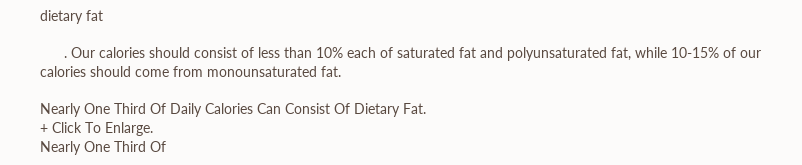dietary fat

      . Our calories should consist of less than 10% each of saturated fat and polyunsaturated fat, while 10-15% of our calories should come from monounsaturated fat.

Nearly One Third Of Daily Calories Can Consist Of Dietary Fat.
+ Click To Enlarge.
Nearly One Third Of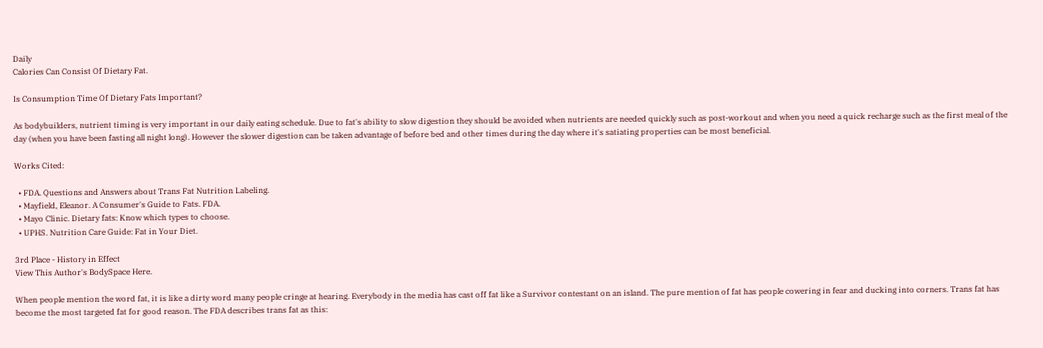Daily
Calories Can Consist Of Dietary Fat.

Is Consumption Time Of Dietary Fats Important?

As bodybuilders, nutrient timing is very important in our daily eating schedule. Due to fat's ability to slow digestion they should be avoided when nutrients are needed quickly such as post-workout and when you need a quick recharge such as the first meal of the day (when you have been fasting all night long). However the slower digestion can be taken advantage of before bed and other times during the day where it's satiating properties can be most beneficial.

Works Cited:

  • FDA. Questions and Answers about Trans Fat Nutrition Labeling.
  • Mayfield, Eleanor. A Consumer's Guide to Fats. FDA.
  • Mayo Clinic. Dietary fats: Know which types to choose.
  • UPHS. Nutrition Care Guide: Fat in Your Diet.

3rd Place - History in Effect
View This Author's BodySpace Here.

When people mention the word fat, it is like a dirty word many people cringe at hearing. Everybody in the media has cast off fat like a Survivor contestant on an island. The pure mention of fat has people cowering in fear and ducking into corners. Trans fat has become the most targeted fat for good reason. The FDA describes trans fat as this: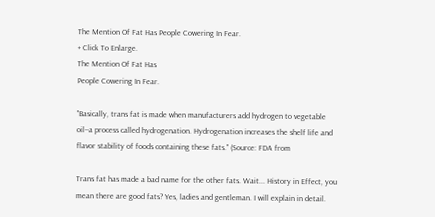The Mention Of Fat Has People Cowering In Fear.
+ Click To Enlarge.
The Mention Of Fat Has
People Cowering In Fear.

"Basically, trans fat is made when manufacturers add hydrogen to vegetable oil--a process called hydrogenation. Hydrogenation increases the shelf life and flavor stability of foods containing these fats." (Source: FDA from

Trans fat has made a bad name for the other fats. Wait... History in Effect, you mean there are good fats? Yes, ladies and gentleman. I will explain in detail.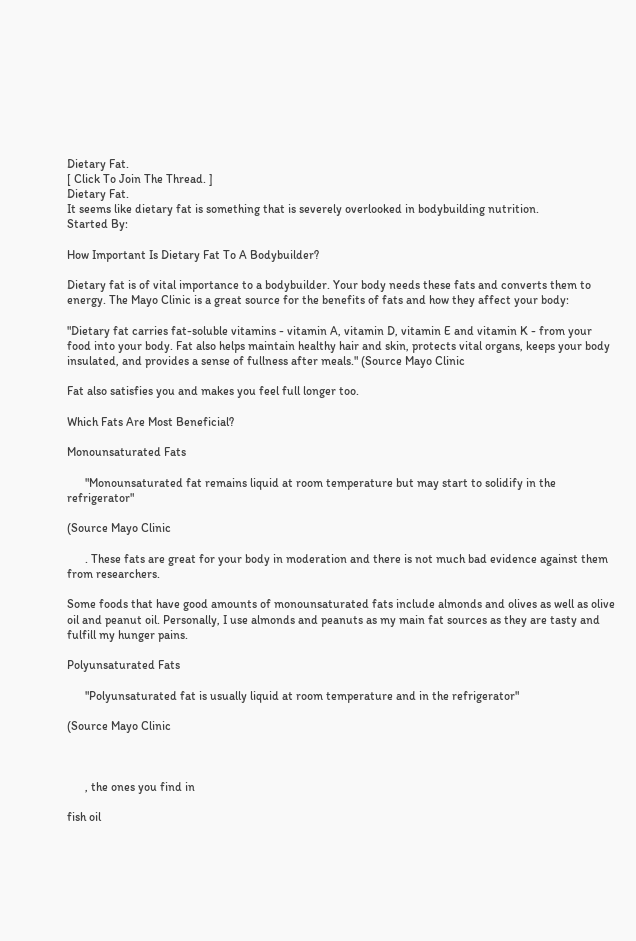Dietary Fat.
[ Click To Join The Thread. ]
Dietary Fat.
It seems like dietary fat is something that is severely overlooked in bodybuilding nutrition.
Started By:

How Important Is Dietary Fat To A Bodybuilder?

Dietary fat is of vital importance to a bodybuilder. Your body needs these fats and converts them to energy. The Mayo Clinic is a great source for the benefits of fats and how they affect your body:

"Dietary fat carries fat-soluble vitamins - vitamin A, vitamin D, vitamin E and vitamin K - from your food into your body. Fat also helps maintain healthy hair and skin, protects vital organs, keeps your body insulated, and provides a sense of fullness after meals." (Source Mayo Clinic

Fat also satisfies you and makes you feel full longer too.

Which Fats Are Most Beneficial?

Monounsaturated Fats

      "Monounsaturated fat remains liquid at room temperature but may start to solidify in the refrigerator"

(Source Mayo Clinic

      . These fats are great for your body in moderation and there is not much bad evidence against them from researchers.

Some foods that have good amounts of monounsaturated fats include almonds and olives as well as olive oil and peanut oil. Personally, I use almonds and peanuts as my main fat sources as they are tasty and fulfill my hunger pains.

Polyunsaturated Fats

      "Polyunsaturated fat is usually liquid at room temperature and in the refrigerator"

(Source Mayo Clinic



      , the ones you find in

fish oil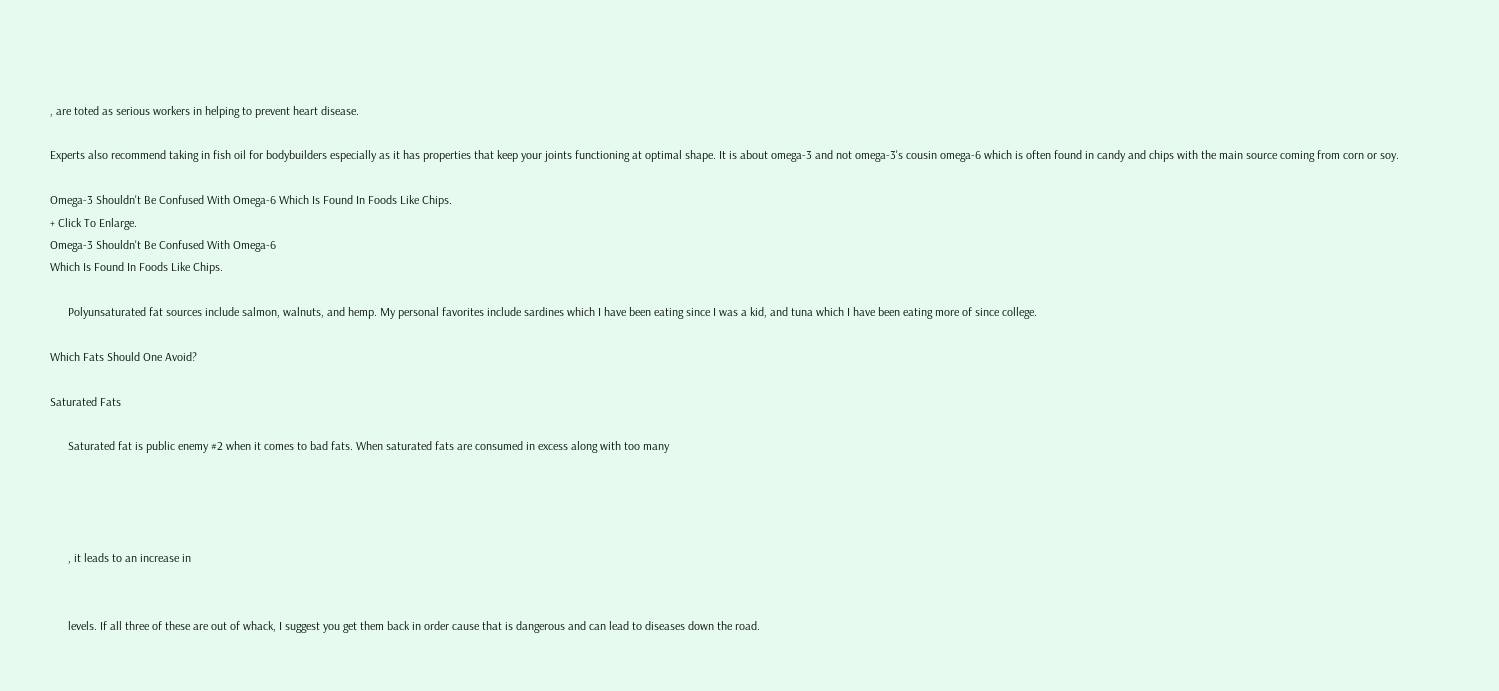, are toted as serious workers in helping to prevent heart disease.

Experts also recommend taking in fish oil for bodybuilders especially as it has properties that keep your joints functioning at optimal shape. It is about omega-3 and not omega-3's cousin omega-6 which is often found in candy and chips with the main source coming from corn or soy.

Omega-3 Shouldn't Be Confused With Omega-6 Which Is Found In Foods Like Chips.
+ Click To Enlarge.
Omega-3 Shouldn't Be Confused With Omega-6
Which Is Found In Foods Like Chips.

      Polyunsaturated fat sources include salmon, walnuts, and hemp. My personal favorites include sardines which I have been eating since I was a kid, and tuna which I have been eating more of since college.

Which Fats Should One Avoid?

Saturated Fats

      Saturated fat is public enemy #2 when it comes to bad fats. When saturated fats are consumed in excess along with too many




      , it leads to an increase in


      levels. If all three of these are out of whack, I suggest you get them back in order cause that is dangerous and can lead to diseases down the road.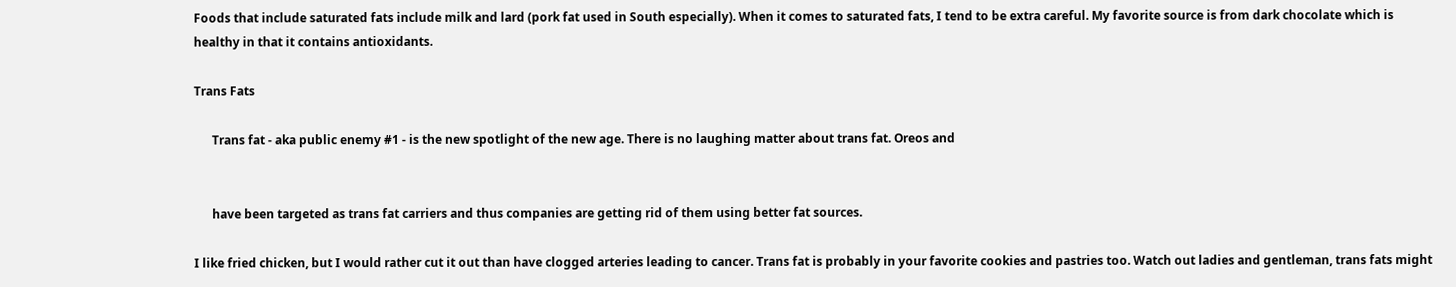Foods that include saturated fats include milk and lard (pork fat used in South especially). When it comes to saturated fats, I tend to be extra careful. My favorite source is from dark chocolate which is healthy in that it contains antioxidants.

Trans Fats

      Trans fat - aka public enemy #1 - is the new spotlight of the new age. There is no laughing matter about trans fat. Oreos and


      have been targeted as trans fat carriers and thus companies are getting rid of them using better fat sources.

I like fried chicken, but I would rather cut it out than have clogged arteries leading to cancer. Trans fat is probably in your favorite cookies and pastries too. Watch out ladies and gentleman, trans fats might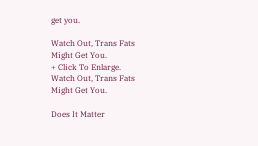get you.

Watch Out, Trans Fats Might Get You.
+ Click To Enlarge.
Watch Out, Trans Fats
Might Get You.

Does It Matter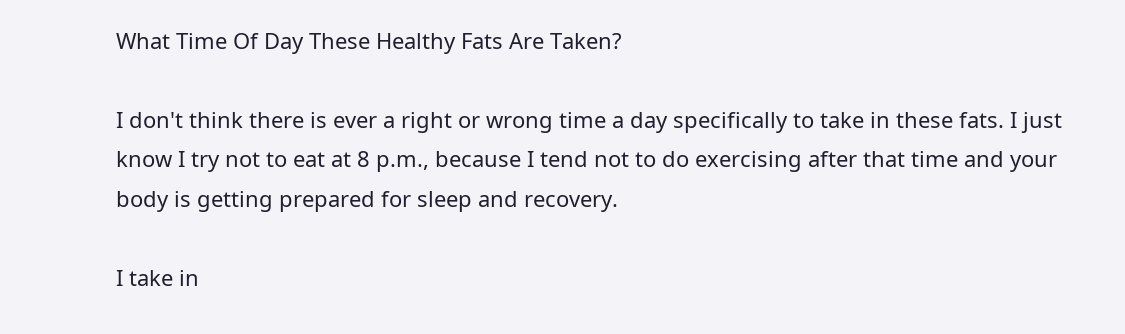What Time Of Day These Healthy Fats Are Taken?

I don't think there is ever a right or wrong time a day specifically to take in these fats. I just know I try not to eat at 8 p.m., because I tend not to do exercising after that time and your body is getting prepared for sleep and recovery.

I take in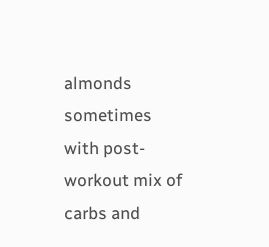almonds sometimes with post-workout mix of carbs and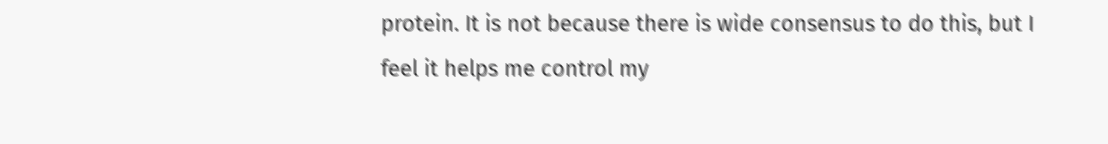protein. It is not because there is wide consensus to do this, but I feel it helps me control my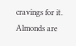cravings for it. Almonds are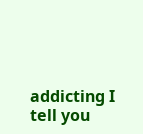addicting I tell you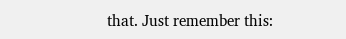that. Just remember this: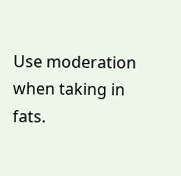Use moderation when taking in fats.